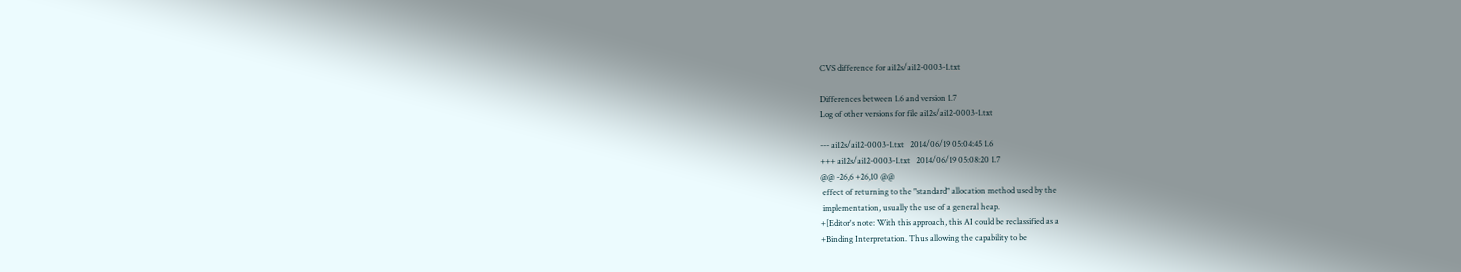CVS difference for ai12s/ai12-0003-1.txt

Differences between 1.6 and version 1.7
Log of other versions for file ai12s/ai12-0003-1.txt

--- ai12s/ai12-0003-1.txt   2014/06/19 05:04:45 1.6
+++ ai12s/ai12-0003-1.txt   2014/06/19 05:08:20 1.7
@@ -26,6 +26,10 @@
 effect of returning to the "standard" allocation method used by the
 implementation, usually the use of a general heap.
+[Editor's note: With this approach, this AI could be reclassified as a
+Binding Interpretation. Thus allowing the capability to be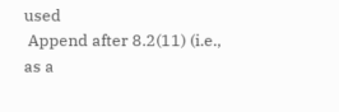used
 Append after 8.2(11) (i.e., as a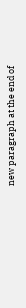new paragraph at the end of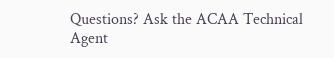Questions? Ask the ACAA Technical Agent